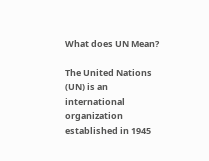What does UN Mean?

The United Nations (UN) is an international organization established in 1945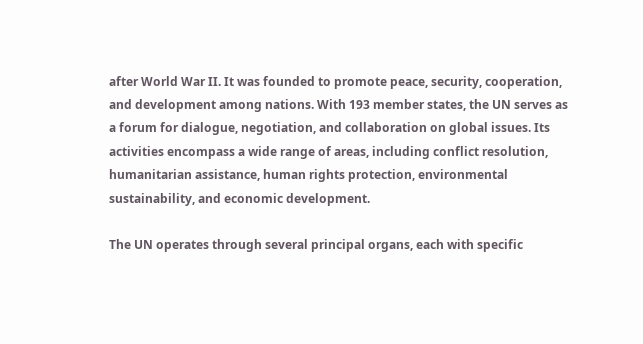after World War II. It was founded to promote peace, security, cooperation, and development among nations. With 193 member states, the UN serves as a forum for dialogue, negotiation, and collaboration on global issues. Its activities encompass a wide range of areas, including conflict resolution, humanitarian assistance, human rights protection, environmental sustainability, and economic development.

The UN operates through several principal organs, each with specific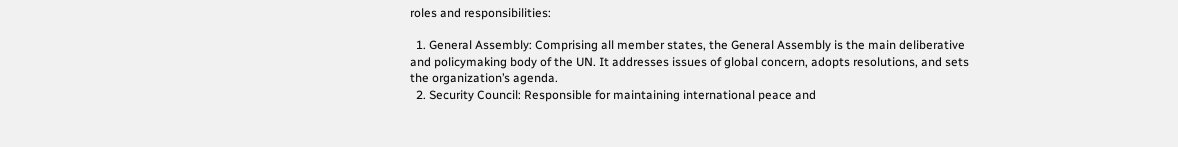roles and responsibilities:

  1. General Assembly: Comprising all member states, the General Assembly is the main deliberative and policymaking body of the UN. It addresses issues of global concern, adopts resolutions, and sets the organization’s agenda.
  2. Security Council: Responsible for maintaining international peace and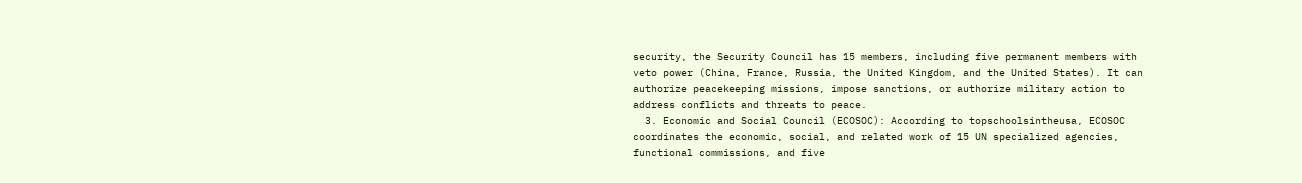security, the Security Council has 15 members, including five permanent members with veto power (China, France, Russia, the United Kingdom, and the United States). It can authorize peacekeeping missions, impose sanctions, or authorize military action to address conflicts and threats to peace.
  3. Economic and Social Council (ECOSOC): According to topschoolsintheusa, ECOSOC coordinates the economic, social, and related work of 15 UN specialized agencies, functional commissions, and five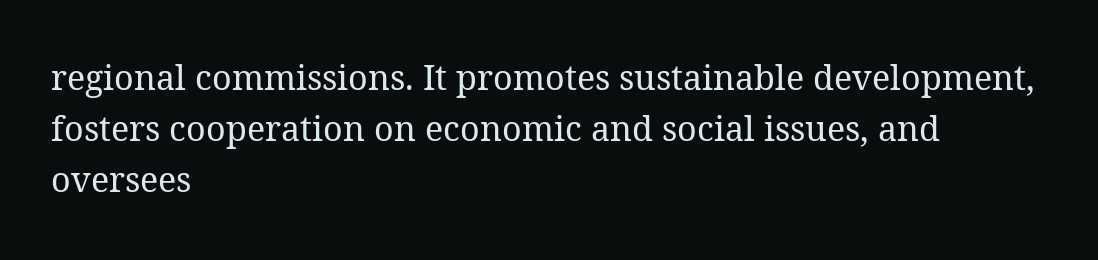regional commissions. It promotes sustainable development, fosters cooperation on economic and social issues, and oversees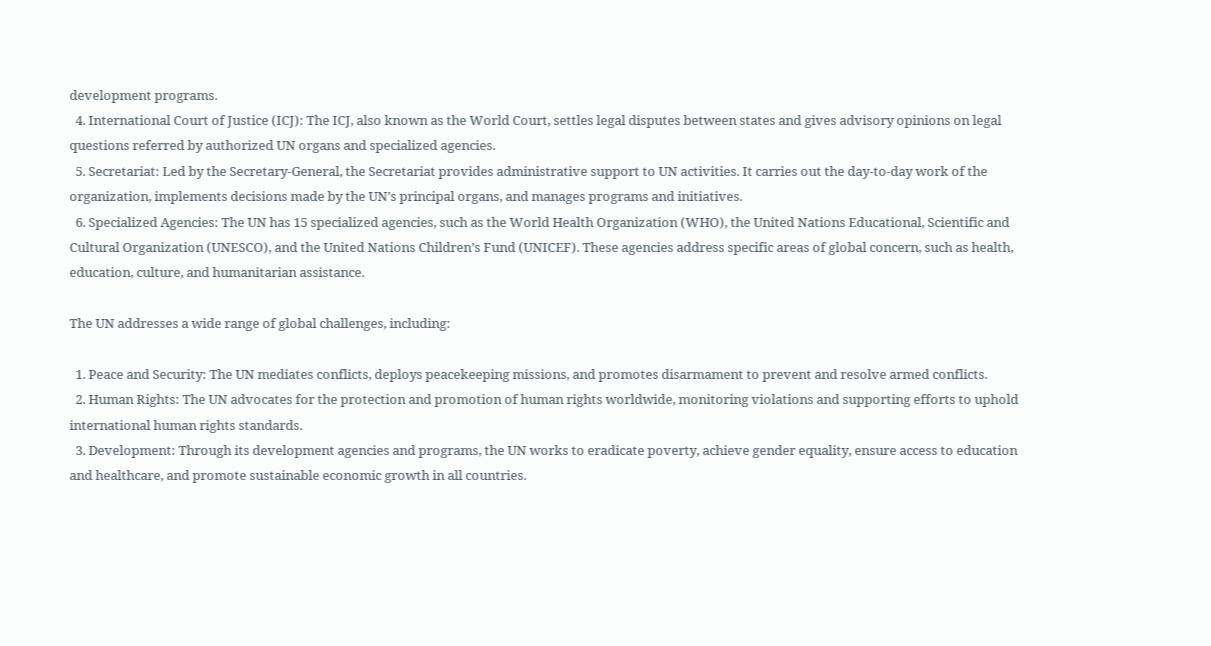development programs.
  4. International Court of Justice (ICJ): The ICJ, also known as the World Court, settles legal disputes between states and gives advisory opinions on legal questions referred by authorized UN organs and specialized agencies.
  5. Secretariat: Led by the Secretary-General, the Secretariat provides administrative support to UN activities. It carries out the day-to-day work of the organization, implements decisions made by the UN’s principal organs, and manages programs and initiatives.
  6. Specialized Agencies: The UN has 15 specialized agencies, such as the World Health Organization (WHO), the United Nations Educational, Scientific and Cultural Organization (UNESCO), and the United Nations Children’s Fund (UNICEF). These agencies address specific areas of global concern, such as health, education, culture, and humanitarian assistance.

The UN addresses a wide range of global challenges, including:

  1. Peace and Security: The UN mediates conflicts, deploys peacekeeping missions, and promotes disarmament to prevent and resolve armed conflicts.
  2. Human Rights: The UN advocates for the protection and promotion of human rights worldwide, monitoring violations and supporting efforts to uphold international human rights standards.
  3. Development: Through its development agencies and programs, the UN works to eradicate poverty, achieve gender equality, ensure access to education and healthcare, and promote sustainable economic growth in all countries.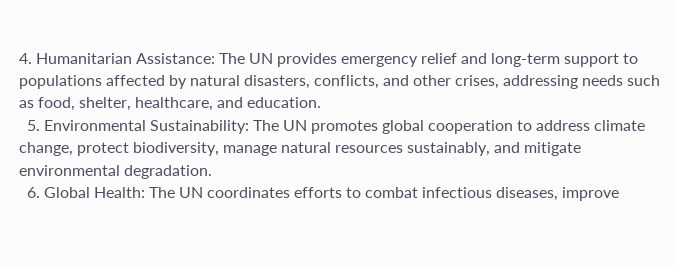4. Humanitarian Assistance: The UN provides emergency relief and long-term support to populations affected by natural disasters, conflicts, and other crises, addressing needs such as food, shelter, healthcare, and education.
  5. Environmental Sustainability: The UN promotes global cooperation to address climate change, protect biodiversity, manage natural resources sustainably, and mitigate environmental degradation.
  6. Global Health: The UN coordinates efforts to combat infectious diseases, improve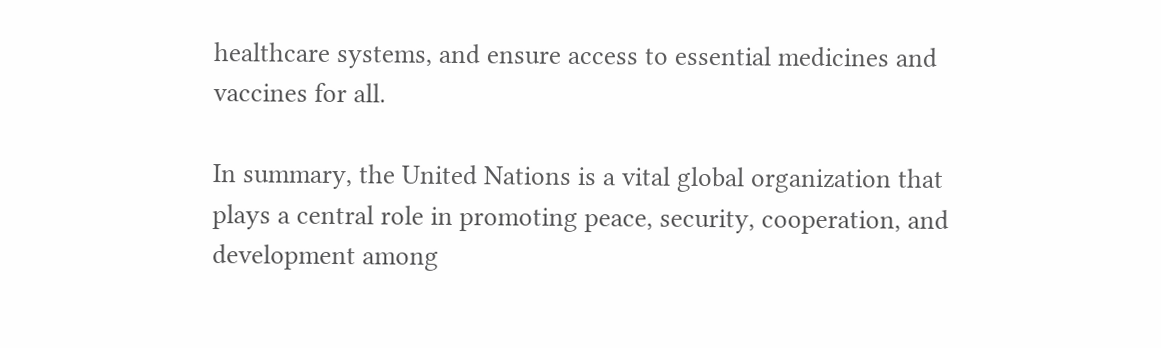healthcare systems, and ensure access to essential medicines and vaccines for all.

In summary, the United Nations is a vital global organization that plays a central role in promoting peace, security, cooperation, and development among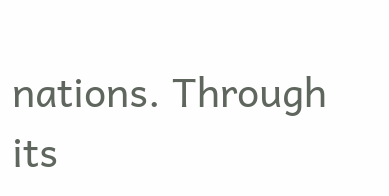nations. Through its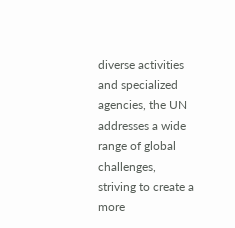diverse activities and specialized agencies, the UN addresses a wide range of global challenges, striving to create a more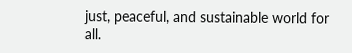just, peaceful, and sustainable world for all.